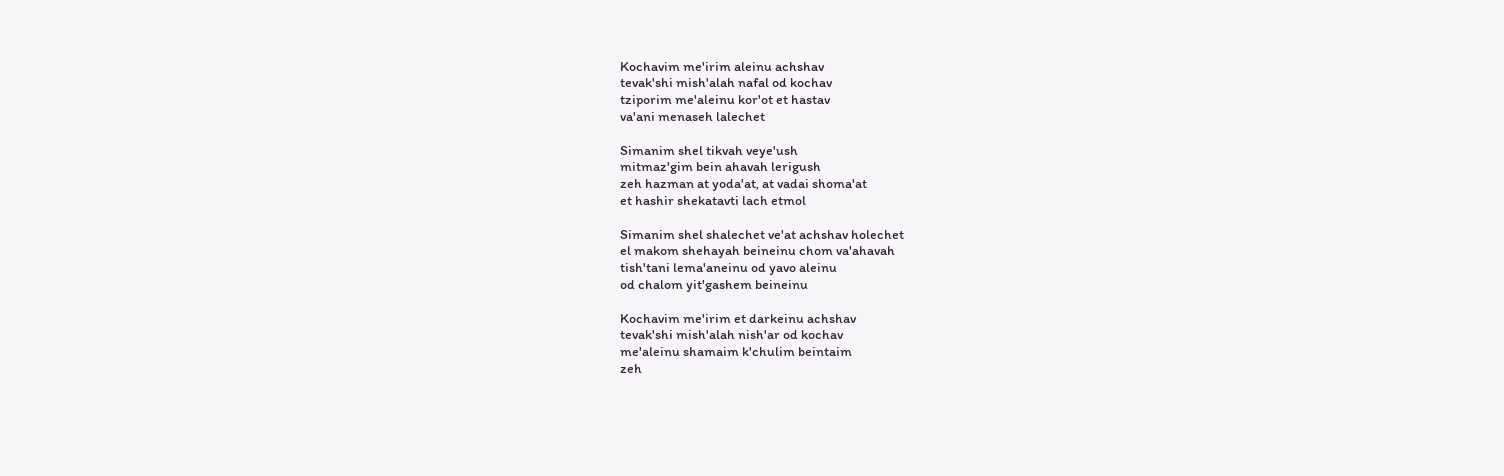Kochavim me'irim aleinu achshav
tevak'shi mish'alah nafal od kochav
tziporim me'aleinu kor'ot et hastav
va'ani menaseh lalechet

Simanim shel tikvah veye'ush
mitmaz'gim bein ahavah lerigush
zeh hazman at yoda'at, at vadai shoma'at
et hashir shekatavti lach etmol

Simanim shel shalechet ve'at achshav holechet
el makom shehayah beineinu chom va'ahavah
tish'tani lema'aneinu od yavo aleinu
od chalom yit'gashem beineinu

Kochavim me'irim et darkeinu achshav
tevak'shi mish'alah nish'ar od kochav
me'aleinu shamaim k'chulim beintaim
zeh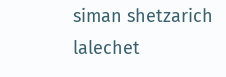siman shetzarich lalechet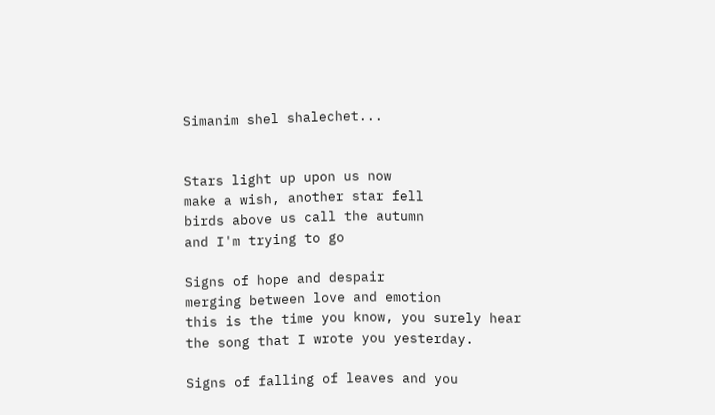Simanim shel shalechet...


Stars light up upon us now
make a wish, another star fell
birds above us call the autumn
and I'm trying to go

Signs of hope and despair
merging between love and emotion
this is the time you know, you surely hear
the song that I wrote you yesterday.

Signs of falling of leaves and you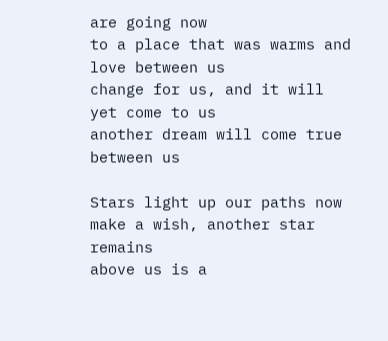are going now
to a place that was warms and love between us
change for us, and it will yet come to us
another dream will come true between us

Stars light up our paths now
make a wish, another star remains
above us is a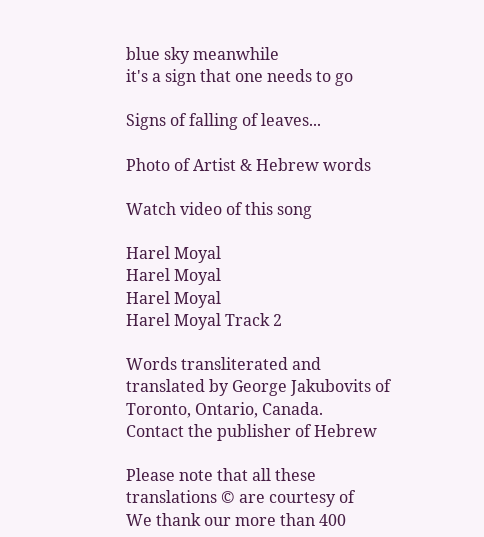blue sky meanwhile
it's a sign that one needs to go

Signs of falling of leaves...

Photo of Artist & Hebrew words

Watch video of this song

Harel Moyal
Harel Moyal
Harel Moyal
Harel Moyal Track 2

Words transliterated and translated by George Jakubovits of Toronto, Ontario, Canada.
Contact the publisher of Hebrew

Please note that all these translations © are courtesy of
We thank our more than 400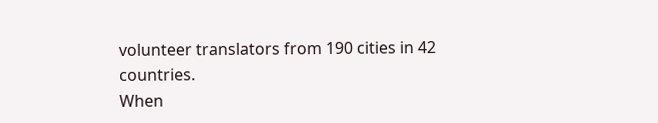volunteer translators from 190 cities in 42 countries.
When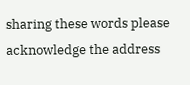sharing these words please acknowledge the address